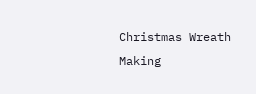Christmas Wreath Making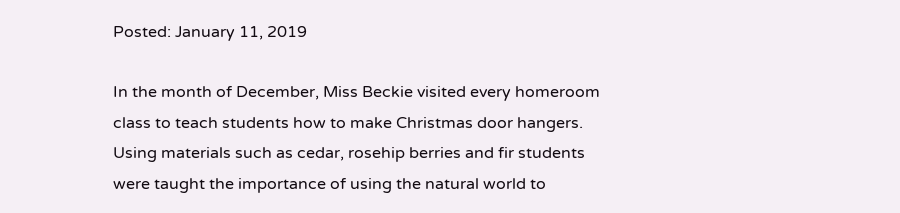Posted: January 11, 2019

In the month of December, Miss Beckie visited every homeroom class to teach students how to make Christmas door hangers. Using materials such as cedar, rosehip berries and fir students were taught the importance of using the natural world to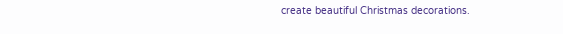create beautiful Christmas decorations.